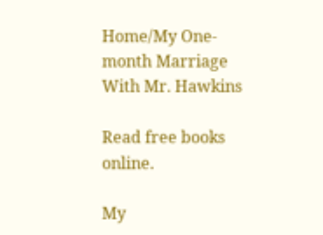Home/My One-month Marriage With Mr. Hawkins

Read free books online.

My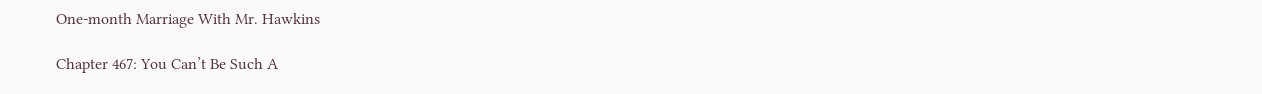One-month Marriage With Mr. Hawkins

Chapter 467: You Can’t Be Such A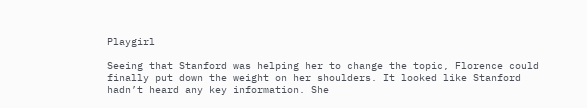Playgirl

Seeing that Stanford was helping her to change the topic, Florence could finally put down the weight on her shoulders. It looked like Stanford hadn’t heard any key information. She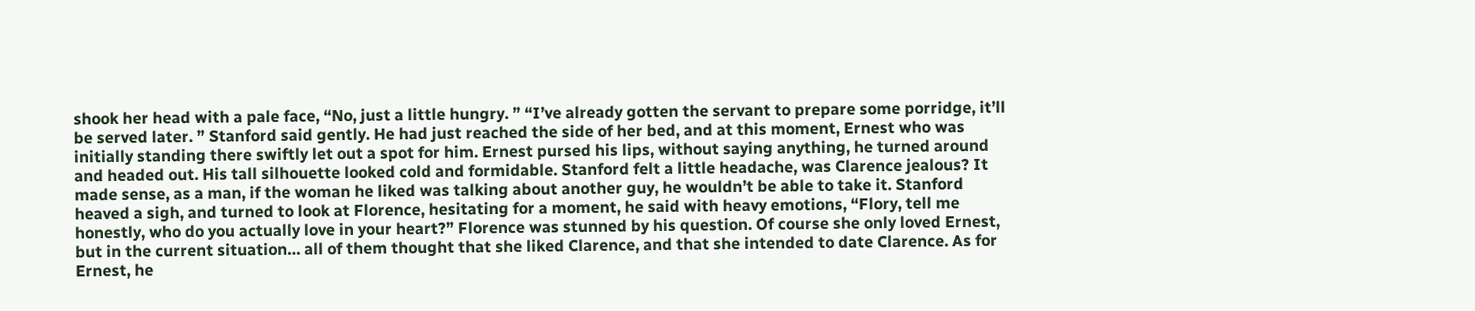shook her head with a pale face, “No, just a little hungry. ” “I’ve already gotten the servant to prepare some porridge, it’ll be served later. ” Stanford said gently. He had just reached the side of her bed, and at this moment, Ernest who was initially standing there swiftly let out a spot for him. Ernest pursed his lips, without saying anything, he turned around and headed out. His tall silhouette looked cold and formidable. Stanford felt a little headache, was Clarence jealous? It made sense, as a man, if the woman he liked was talking about another guy, he wouldn’t be able to take it. Stanford heaved a sigh, and turned to look at Florence, hesitating for a moment, he said with heavy emotions, “Flory, tell me honestly, who do you actually love in your heart?” Florence was stunned by his question. Of course she only loved Ernest, but in the current situation… all of them thought that she liked Clarence, and that she intended to date Clarence. As for Ernest, he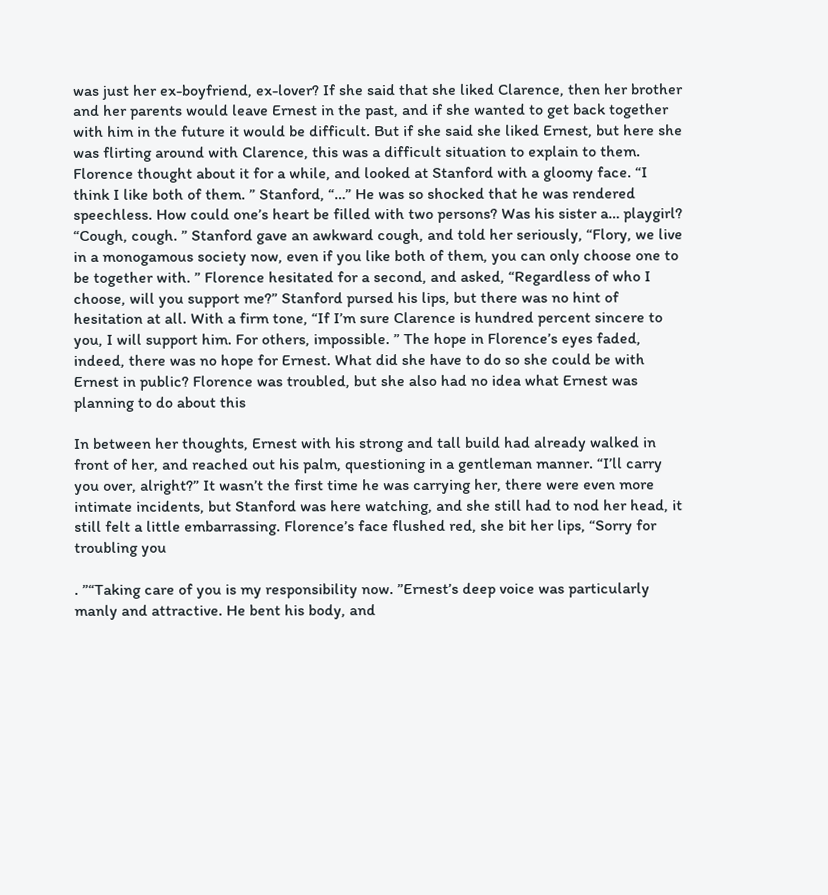was just her ex-boyfriend, ex-lover? If she said that she liked Clarence, then her brother and her parents would leave Ernest in the past, and if she wanted to get back together with him in the future it would be difficult. But if she said she liked Ernest, but here she was flirting around with Clarence, this was a difficult situation to explain to them. Florence thought about it for a while, and looked at Stanford with a gloomy face. “I think I like both of them. ” Stanford, “…” He was so shocked that he was rendered speechless. How could one’s heart be filled with two persons? Was his sister a… playgirl? “Cough, cough. ” Stanford gave an awkward cough, and told her seriously, “Flory, we live in a monogamous society now, even if you like both of them, you can only choose one to be together with. ” Florence hesitated for a second, and asked, “Regardless of who I choose, will you support me?” Stanford pursed his lips, but there was no hint of hesitation at all. With a firm tone, “If I’m sure Clarence is hundred percent sincere to you, I will support him. For others, impossible. ” The hope in Florence’s eyes faded, indeed, there was no hope for Ernest. What did she have to do so she could be with Ernest in public? Florence was troubled, but she also had no idea what Ernest was planning to do about this

In between her thoughts, Ernest with his strong and tall build had already walked in front of her, and reached out his palm, questioning in a gentleman manner. “I’ll carry you over, alright?” It wasn’t the first time he was carrying her, there were even more intimate incidents, but Stanford was here watching, and she still had to nod her head, it still felt a little embarrassing. Florence’s face flushed red, she bit her lips, “Sorry for troubling you

. ”“Taking care of you is my responsibility now. ”Ernest’s deep voice was particularly manly and attractive. He bent his body, and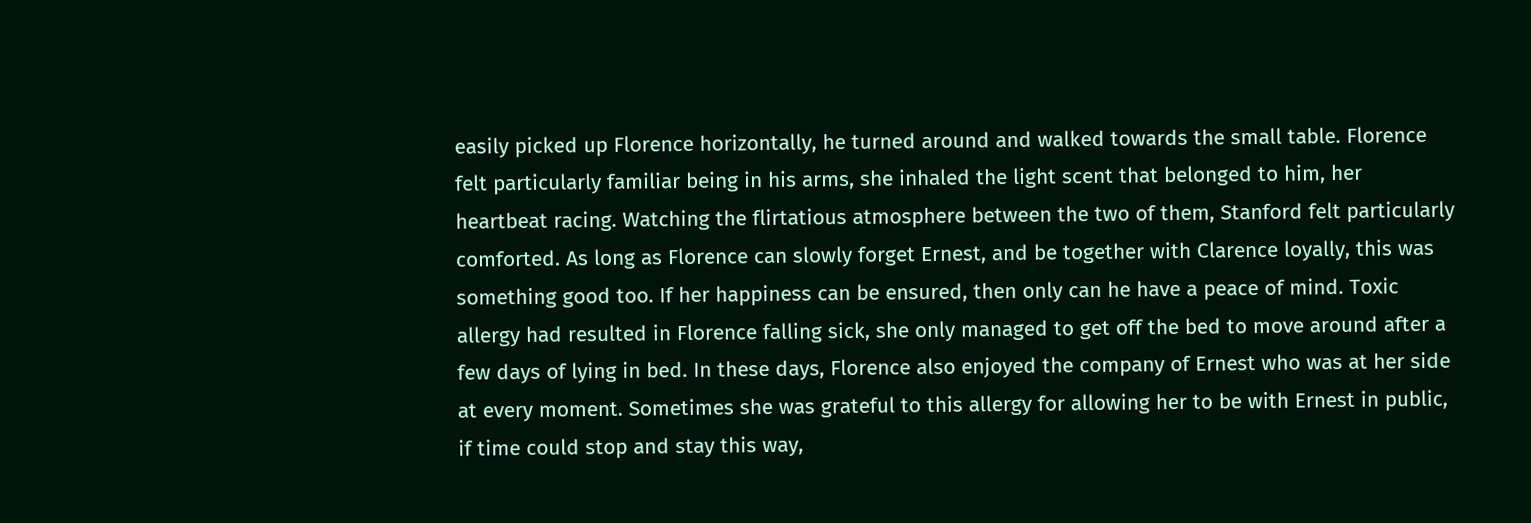easily picked up Florence horizontally, he turned around and walked towards the small table. Florence felt particularly familiar being in his arms, she inhaled the light scent that belonged to him, her heartbeat racing. Watching the flirtatious atmosphere between the two of them, Stanford felt particularly comforted. As long as Florence can slowly forget Ernest, and be together with Clarence loyally, this was something good too. If her happiness can be ensured, then only can he have a peace of mind. Toxic allergy had resulted in Florence falling sick, she only managed to get off the bed to move around after a few days of lying in bed. In these days, Florence also enjoyed the company of Ernest who was at her side at every moment. Sometimes she was grateful to this allergy for allowing her to be with Ernest in public, if time could stop and stay this way,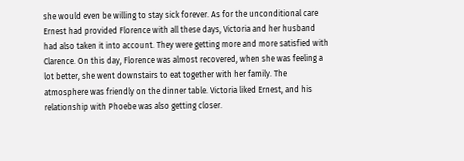she would even be willing to stay sick forever. As for the unconditional care Ernest had provided Florence with all these days, Victoria and her husband had also taken it into account. They were getting more and more satisfied with Clarence. On this day, Florence was almost recovered, when she was feeling a lot better, she went downstairs to eat together with her family. The atmosphere was friendly on the dinner table. Victoria liked Ernest, and his relationship with Phoebe was also getting closer.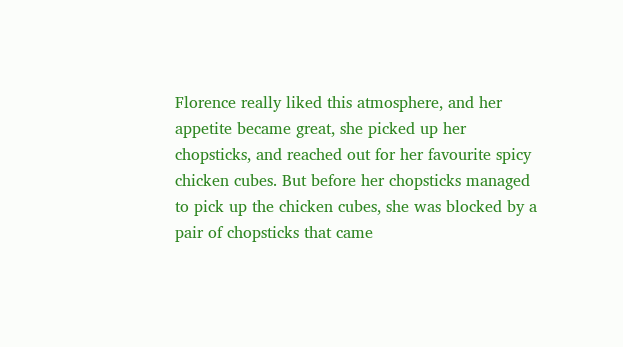Florence really liked this atmosphere, and her appetite became great, she picked up her chopsticks, and reached out for her favourite spicy chicken cubes. But before her chopsticks managed to pick up the chicken cubes, she was blocked by a pair of chopsticks that came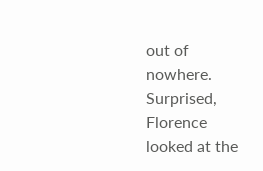out of nowhere. Surprised, Florence looked at the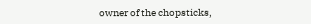owner of the chopsticks,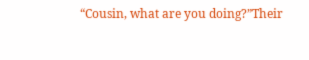“Cousin, what are you doing?”Their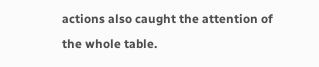actions also caught the attention of the whole table.